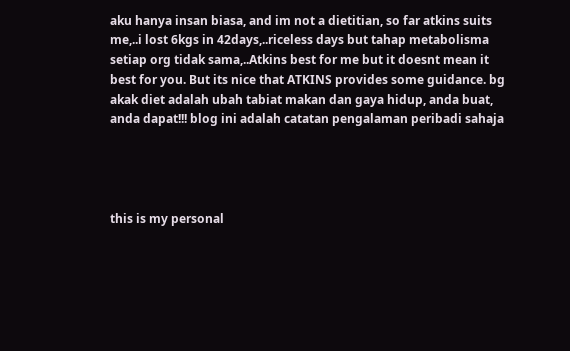aku hanya insan biasa, and im not a dietitian, so far atkins suits me,..i lost 6kgs in 42days,..riceless days but tahap metabolisma setiap org tidak sama,..Atkins best for me but it doesnt mean it best for you. But its nice that ATKINS provides some guidance. bg akak diet adalah ubah tabiat makan dan gaya hidup, anda buat, anda dapat!!! blog ini adalah catatan pengalaman peribadi sahaja




this is my personal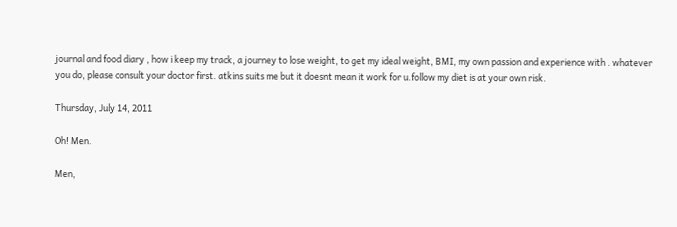journal and food diary , how i keep my track, a journey to lose weight, to get my ideal weight, BMI, my own passion and experience with . whatever you do, please consult your doctor first. atkins suits me but it doesnt mean it work for u.follow my diet is at your own risk.

Thursday, July 14, 2011

Oh! Men.

Men,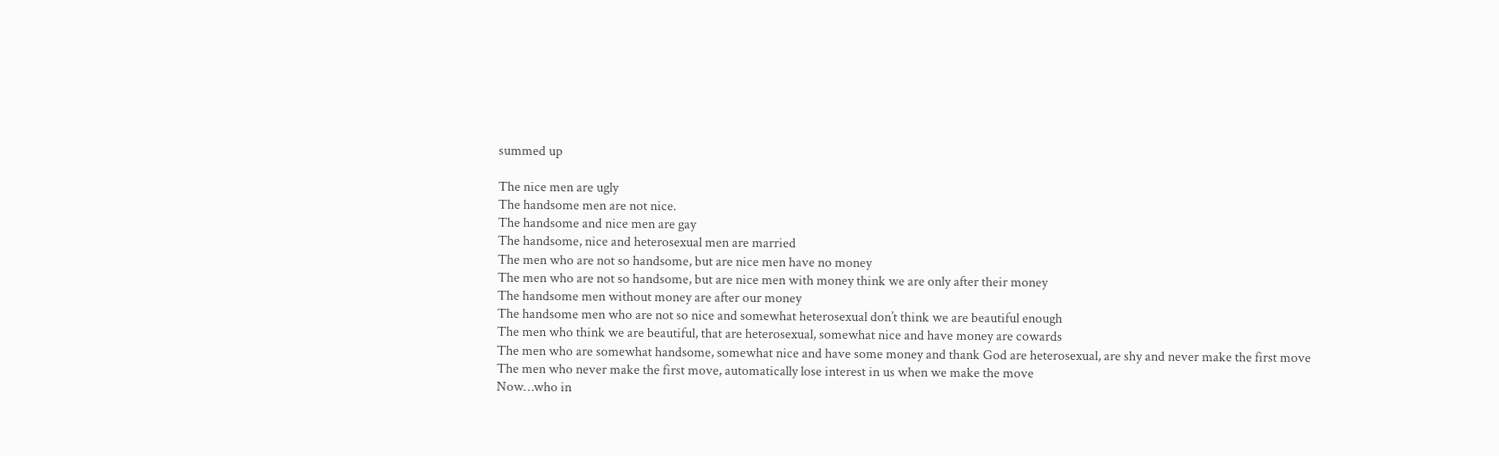summed up

The nice men are ugly
The handsome men are not nice.
The handsome and nice men are gay
The handsome, nice and heterosexual men are married
The men who are not so handsome, but are nice men have no money
The men who are not so handsome, but are nice men with money think we are only after their money
The handsome men without money are after our money
The handsome men who are not so nice and somewhat heterosexual don’t think we are beautiful enough
The men who think we are beautiful, that are heterosexual, somewhat nice and have money are cowards
The men who are somewhat handsome, somewhat nice and have some money and thank God are heterosexual, are shy and never make the first move
The men who never make the first move, automatically lose interest in us when we make the move
Now…who in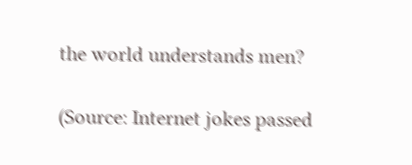the world understands men?

(Source: Internet jokes passed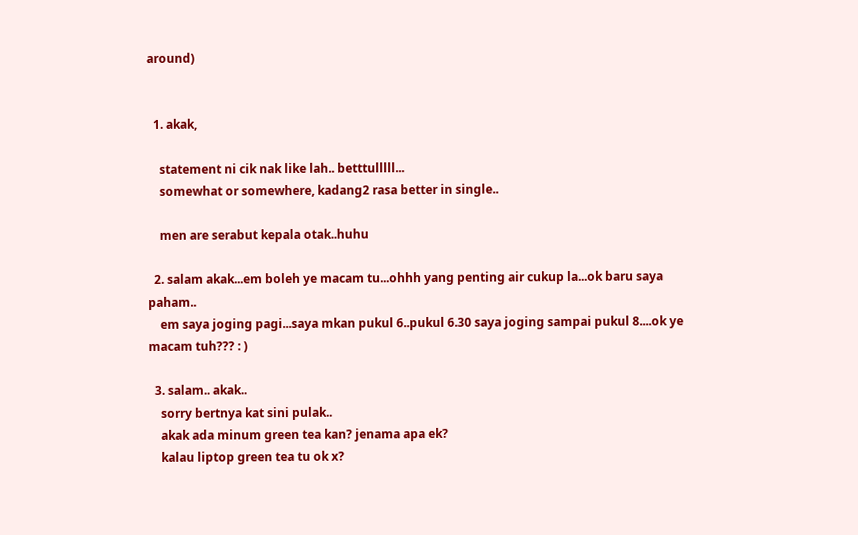around)


  1. akak,

    statement ni cik nak like lah.. betttulllll...
    somewhat or somewhere, kadang2 rasa better in single..

    men are serabut kepala otak..huhu

  2. salam akak...em boleh ye macam tu...ohhh yang penting air cukup la...ok baru saya paham..
    em saya joging pagi...saya mkan pukul 6..pukul 6.30 saya joging sampai pukul 8....ok ye macam tuh??? : )

  3. salam.. akak..
    sorry bertnya kat sini pulak..
    akak ada minum green tea kan? jenama apa ek?
    kalau liptop green tea tu ok x?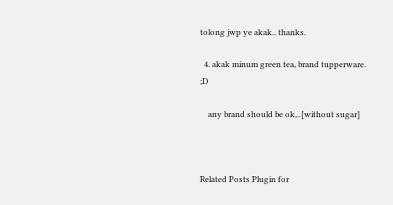tolong jwp ye akak.. thanks.

  4. akak minum green tea, brand tupperware. ;D

    any brand should be ok,..[without sugar]



Related Posts Plugin for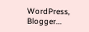WordPress, Blogger...